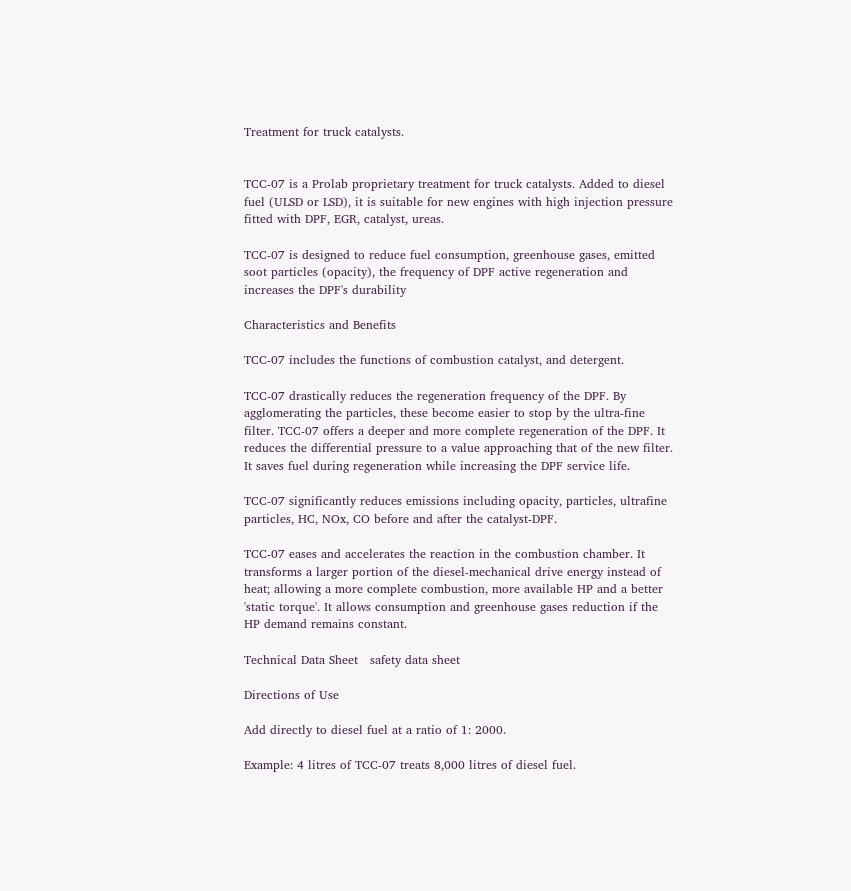Treatment for truck catalysts.


TCC-07 is a Prolab proprietary treatment for truck catalysts. Added to diesel fuel (ULSD or LSD), it is suitable for new engines with high injection pressure fitted with DPF, EGR, catalyst, ureas.

TCC-07 is designed to reduce fuel consumption, greenhouse gases, emitted soot particles (opacity), the frequency of DPF active regeneration and increases the DPF's durability

Characteristics and Benefits

TCC-07 includes the functions of combustion catalyst, and detergent.

TCC-07 drastically reduces the regeneration frequency of the DPF. By agglomerating the particles, these become easier to stop by the ultra-fine filter. TCC-07 offers a deeper and more complete regeneration of the DPF. It reduces the differential pressure to a value approaching that of the new filter. It saves fuel during regeneration while increasing the DPF service life.

TCC-07 significantly reduces emissions including opacity, particles, ultrafine particles, HC, NOx, CO before and after the catalyst-DPF.

TCC-07 eases and accelerates the reaction in the combustion chamber. It transforms a larger portion of the diesel-mechanical drive energy instead of heat; allowing a more complete combustion, more available HP and a better 'static torque'. It allows consumption and greenhouse gases reduction if the HP demand remains constant.

Technical Data Sheet   safety data sheet

Directions of Use

Add directly to diesel fuel at a ratio of 1: 2000.

Example: 4 litres of TCC-07 treats 8,000 litres of diesel fuel.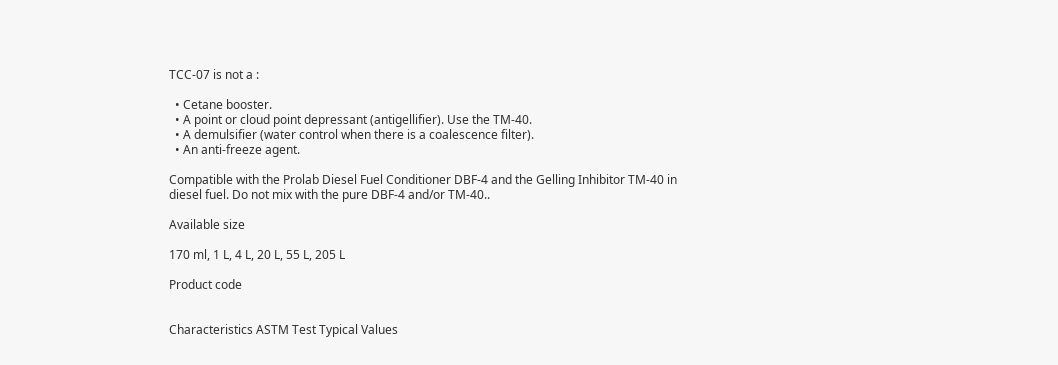TCC-07 is not a :

  • Cetane booster.
  • A point or cloud point depressant (antigellifier). Use the TM-40.
  • A demulsifier (water control when there is a coalescence filter).
  • An anti-freeze agent.

Compatible with the Prolab Diesel Fuel Conditioner DBF-4 and the Gelling Inhibitor TM-40 in diesel fuel. Do not mix with the pure DBF-4 and/or TM-40..

Available size

170 ml, 1 L, 4 L, 20 L, 55 L, 205 L

Product code


Characteristics ASTM Test Typical Values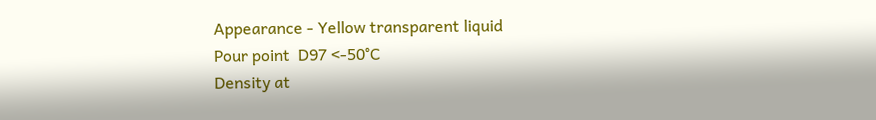Appearance - Yellow transparent liquid
Pour point  D97 <-50°C
Density at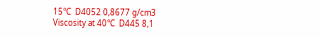15°C  D4052 0,8677 g/cm3
Viscosity at 40°C  D445 8,1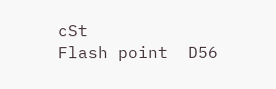cSt
Flash point  D56